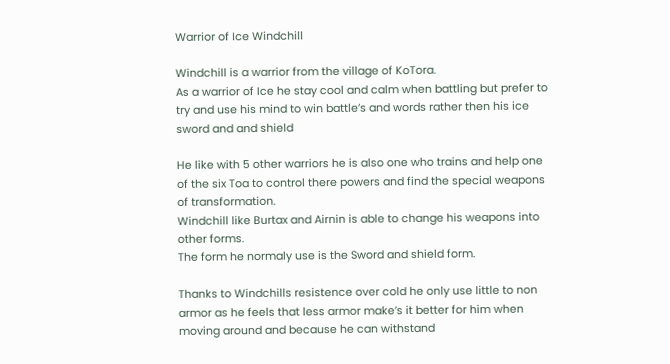Warrior of Ice Windchill

Windchill is a warrior from the village of KoTora.
As a warrior of Ice he stay cool and calm when battling but prefer to try and use his mind to win battle’s and words rather then his ice sword and and shield

He like with 5 other warriors he is also one who trains and help one of the six Toa to control there powers and find the special weapons of transformation.
Windchill like Burtax and Airnin is able to change his weapons into other forms.
The form he normaly use is the Sword and shield form.

Thanks to Windchills resistence over cold he only use little to non armor as he feels that less armor make’s it better for him when moving around and because he can withstand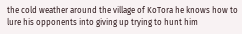the cold weather around the village of KoTora he knows how to lure his opponents into giving up trying to hunt him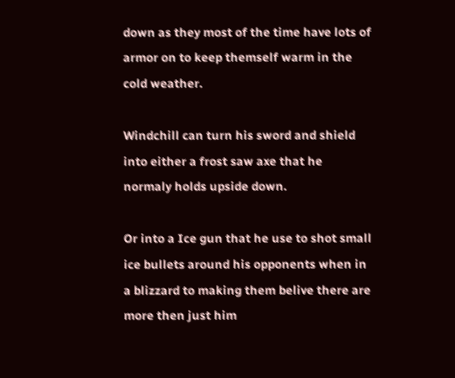down as they most of the time have lots of armor on to keep themself warm in the cold weather.

Windchill can turn his sword and shield into either a frost saw axe that he normaly holds upside down.

Or into a Ice gun that he use to shot small ice bullets around his opponents when in a blizzard to making them belive there are more then just him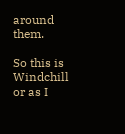around them.

So this is Windchill or as I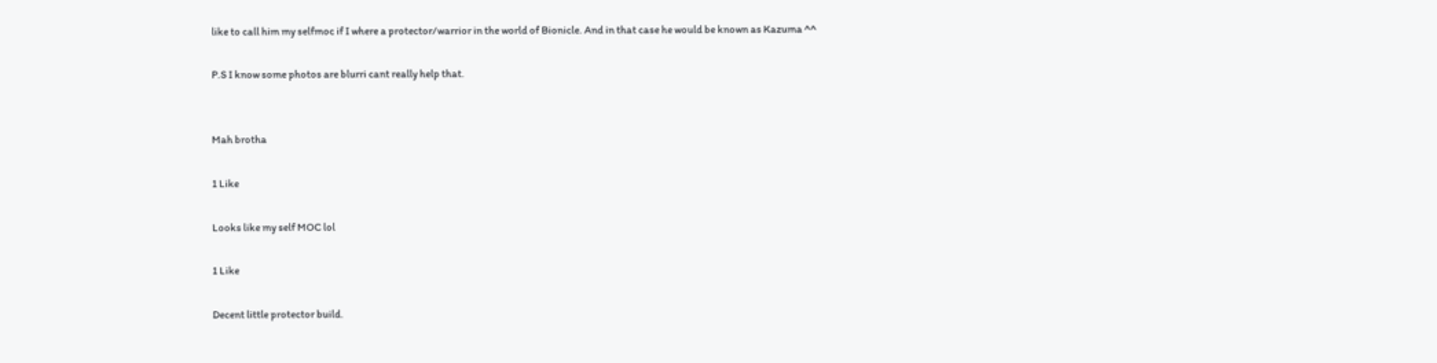like to call him my selfmoc if I where a protector/warrior in the world of Bionicle. And in that case he would be known as Kazuma ^^

P.S I know some photos are blurri cant really help that.


Mah brotha

1 Like

Looks like my self MOC lol

1 Like

Decent little protector build.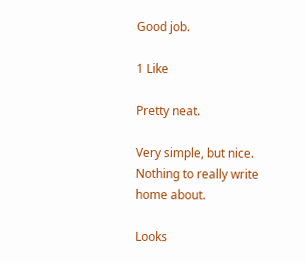Good job.

1 Like

Pretty neat.

Very simple, but nice. Nothing to really write home about.

Looks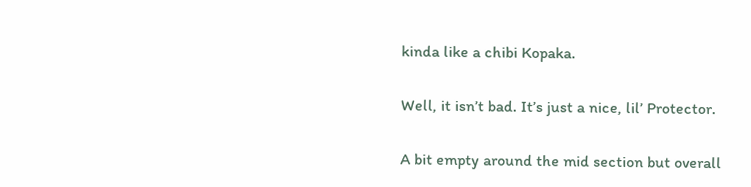kinda like a chibi Kopaka.

Well, it isn’t bad. It’s just a nice, lil’ Protector.

A bit empty around the mid section but overall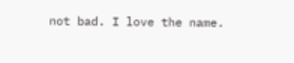not bad. I love the name.